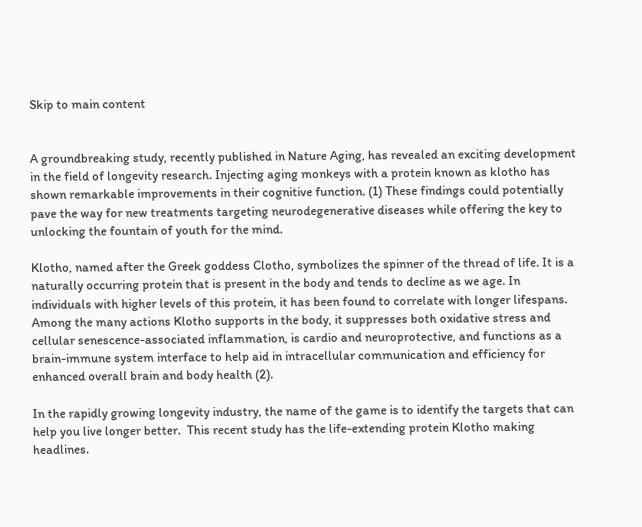Skip to main content


A groundbreaking study, recently published in Nature Aging, has revealed an exciting development in the field of longevity research. Injecting aging monkeys with a protein known as klotho has shown remarkable improvements in their cognitive function. (1) These findings could potentially pave the way for new treatments targeting neurodegenerative diseases while offering the key to unlocking the fountain of youth for the mind.

Klotho, named after the Greek goddess Clotho, symbolizes the spinner of the thread of life. It is a naturally occurring protein that is present in the body and tends to decline as we age. In individuals with higher levels of this protein, it has been found to correlate with longer lifespans.  Among the many actions Klotho supports in the body, it suppresses both oxidative stress and cellular senescence-associated inflammation, is cardio and neuroprotective, and functions as a brain-immune system interface to help aid in intracellular communication and efficiency for enhanced overall brain and body health (2).

In the rapidly growing longevity industry, the name of the game is to identify the targets that can help you live longer better.  This recent study has the life-extending protein Klotho making headlines.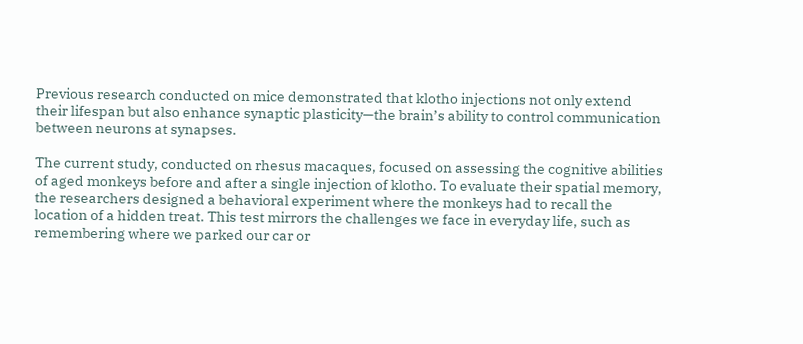Previous research conducted on mice demonstrated that klotho injections not only extend their lifespan but also enhance synaptic plasticity—the brain’s ability to control communication between neurons at synapses.

The current study, conducted on rhesus macaques, focused on assessing the cognitive abilities of aged monkeys before and after a single injection of klotho. To evaluate their spatial memory, the researchers designed a behavioral experiment where the monkeys had to recall the location of a hidden treat. This test mirrors the challenges we face in everyday life, such as remembering where we parked our car or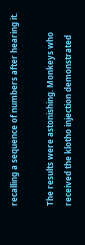recalling a sequence of numbers after hearing it.

The results were astonishing. Monkeys who received the klotho injection demonstrated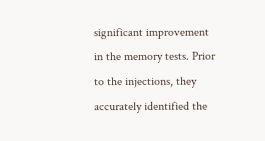significant improvement in the memory tests. Prior to the injections, they accurately identified the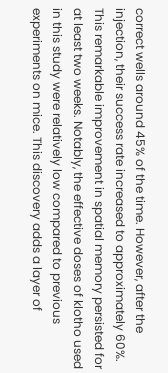correct wells around 45% of the time. However, after the injection, their success rate increased to approximately 60%. This remarkable improvement in spatial memory persisted for at least two weeks. Notably, the effective doses of klotho used in this study were relatively low compared to previous experiments on mice. This discovery adds a layer of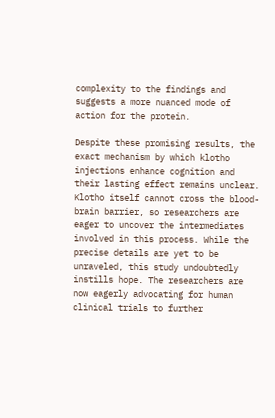complexity to the findings and suggests a more nuanced mode of action for the protein.

Despite these promising results, the exact mechanism by which klotho injections enhance cognition and their lasting effect remains unclear. Klotho itself cannot cross the blood-brain barrier, so researchers are eager to uncover the intermediates involved in this process. While the precise details are yet to be unraveled, this study undoubtedly instills hope. The researchers are now eagerly advocating for human clinical trials to further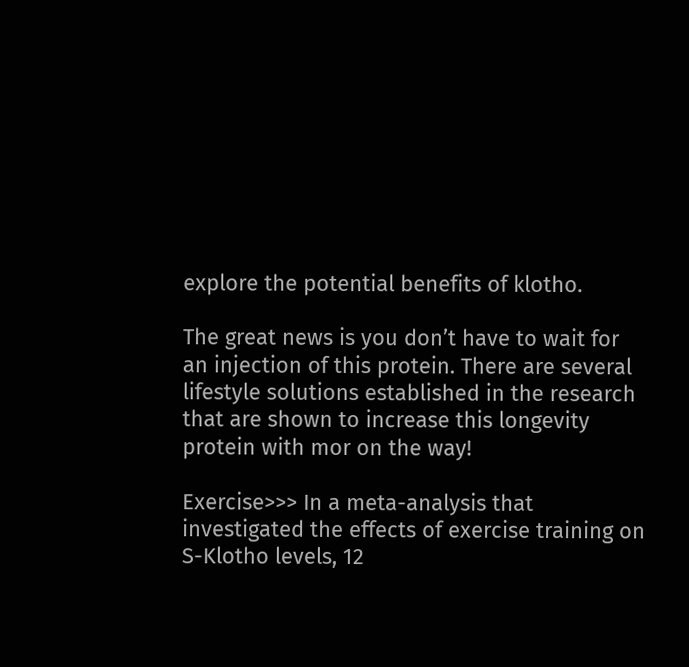explore the potential benefits of klotho.

The great news is you don’t have to wait for an injection of this protein. There are several lifestyle solutions established in the research that are shown to increase this longevity protein with mor on the way!

Exercise>>> In a meta-analysis that investigated the effects of exercise training on S-Klotho levels, 12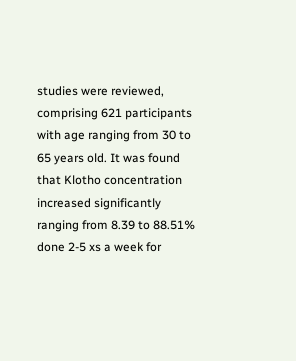studies were reviewed, comprising 621 participants with age ranging from 30 to 65 years old. It was found that Klotho concentration increased significantly ranging from 8.39 to 88.51% done 2-5 xs a week for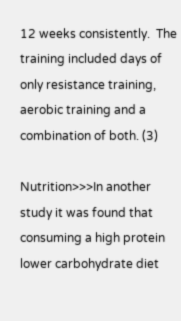12 weeks consistently.  The training included days of only resistance training, aerobic training and a combination of both. (3)

Nutrition>>>In another study it was found that consuming a high protein lower carbohydrate diet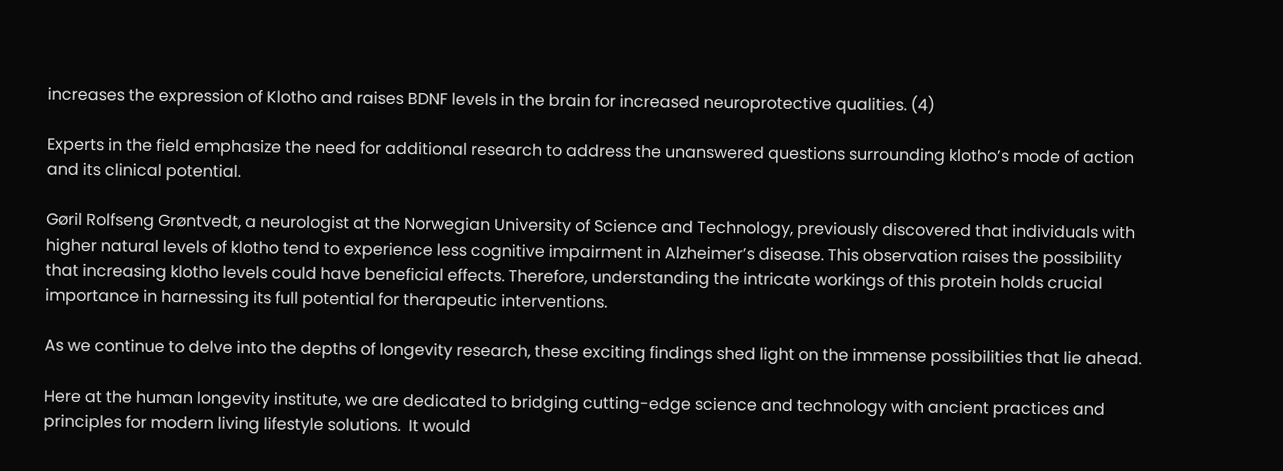increases the expression of Klotho and raises BDNF levels in the brain for increased neuroprotective qualities. (4)

Experts in the field emphasize the need for additional research to address the unanswered questions surrounding klotho’s mode of action and its clinical potential.

Gøril Rolfseng Grøntvedt, a neurologist at the Norwegian University of Science and Technology, previously discovered that individuals with higher natural levels of klotho tend to experience less cognitive impairment in Alzheimer’s disease. This observation raises the possibility that increasing klotho levels could have beneficial effects. Therefore, understanding the intricate workings of this protein holds crucial importance in harnessing its full potential for therapeutic interventions.

As we continue to delve into the depths of longevity research, these exciting findings shed light on the immense possibilities that lie ahead.

Here at the human longevity institute, we are dedicated to bridging cutting-edge science and technology with ancient practices and principles for modern living lifestyle solutions.  It would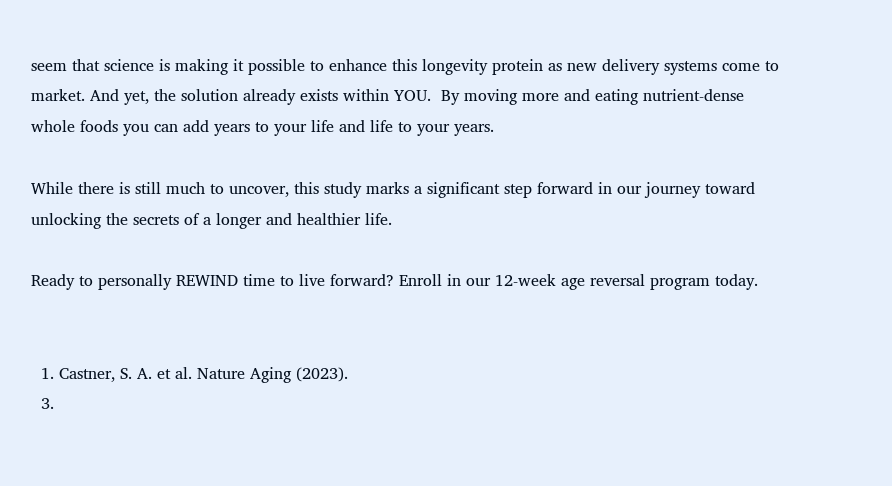seem that science is making it possible to enhance this longevity protein as new delivery systems come to market. And yet, the solution already exists within YOU.  By moving more and eating nutrient-dense whole foods you can add years to your life and life to your years.

While there is still much to uncover, this study marks a significant step forward in our journey toward unlocking the secrets of a longer and healthier life.

Ready to personally REWIND time to live forward? Enroll in our 12-week age reversal program today.


  1. Castner, S. A. et al. Nature Aging (2023).
  3.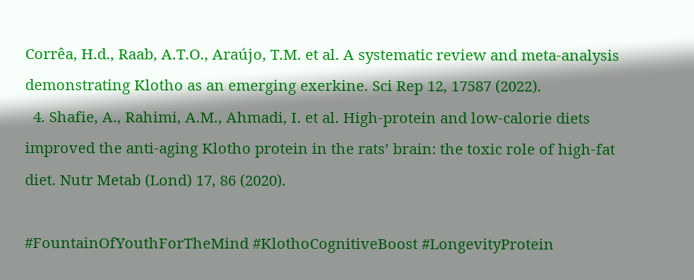Corrêa, H.d., Raab, A.T.O., Araújo, T.M. et al. A systematic review and meta-analysis demonstrating Klotho as an emerging exerkine. Sci Rep 12, 17587 (2022).
  4. Shafie, A., Rahimi, A.M., Ahmadi, I. et al. High-protein and low-calorie diets improved the anti-aging Klotho protein in the rats’ brain: the toxic role of high-fat diet. Nutr Metab (Lond) 17, 86 (2020).

#FountainOfYouthForTheMind #KlothoCognitiveBoost #LongevityProtein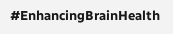#EnhancingBrainHealth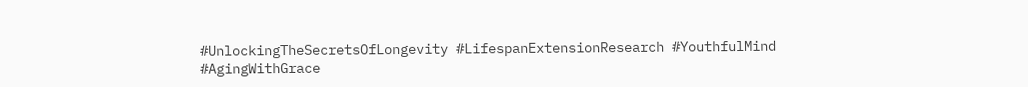#UnlockingTheSecretsOfLongevity #LifespanExtensionResearch #YouthfulMind #AgingWithGrace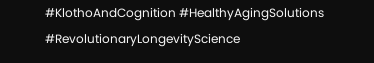#KlothoAndCognition #HealthyAgingSolutions #RevolutionaryLongevityScience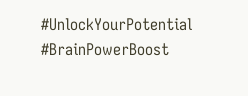#UnlockYourPotential #BrainPowerBoost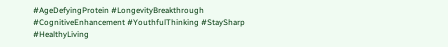#AgeDefyingProtein #LongevityBreakthrough #CognitiveEnhancement #YouthfulThinking #StaySharp #HealthyLiving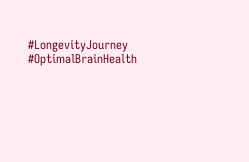#LongevityJourney #OptimalBrainHealth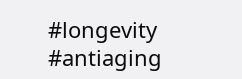#longevity #antiaging